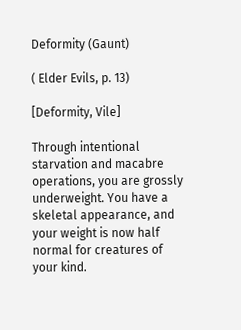Deformity (Gaunt)

( Elder Evils, p. 13)

[Deformity, Vile]

Through intentional starvation and macabre operations, you are grossly underweight. You have a skeletal appearance, and your weight is now half normal for creatures of your kind.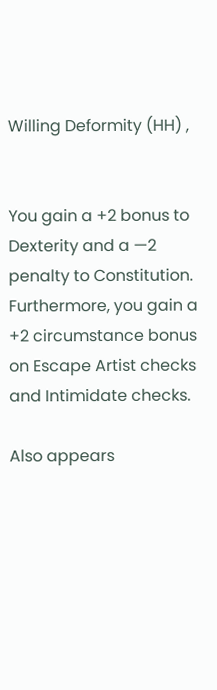Willing Deformity (HH) ,


You gain a +2 bonus to Dexterity and a —2 penalty to Constitution. Furthermore, you gain a +2 circumstance bonus on Escape Artist checks and Intimidate checks.

Also appears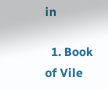in

  1. Book of Vile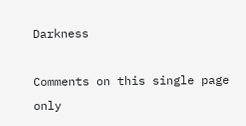Darkness

Comments on this single page only